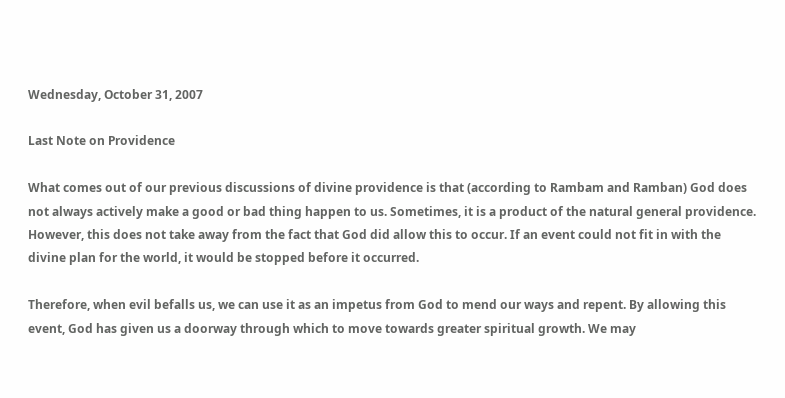Wednesday, October 31, 2007

Last Note on Providence

What comes out of our previous discussions of divine providence is that (according to Rambam and Ramban) God does not always actively make a good or bad thing happen to us. Sometimes, it is a product of the natural general providence. However, this does not take away from the fact that God did allow this to occur. If an event could not fit in with the divine plan for the world, it would be stopped before it occurred.

Therefore, when evil befalls us, we can use it as an impetus from God to mend our ways and repent. By allowing this event, God has given us a doorway through which to move towards greater spiritual growth. We may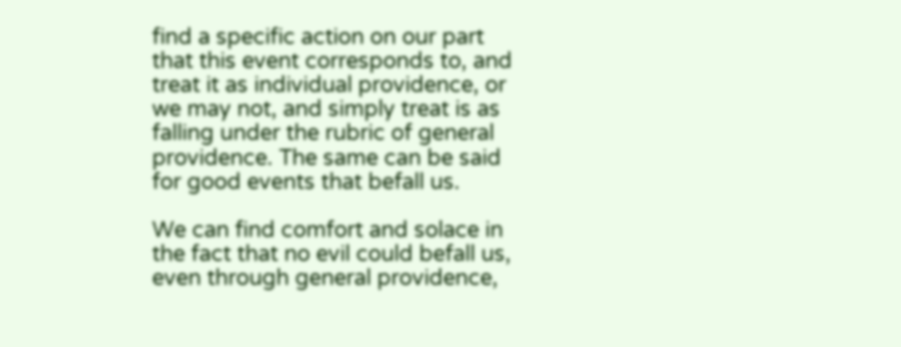find a specific action on our part that this event corresponds to, and treat it as individual providence, or we may not, and simply treat is as falling under the rubric of general providence. The same can be said for good events that befall us.

We can find comfort and solace in the fact that no evil could befall us, even through general providence,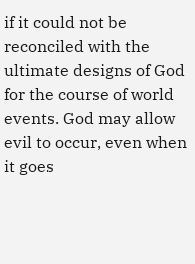if it could not be reconciled with the ultimate designs of God for the course of world events. God may allow evil to occur, even when it goes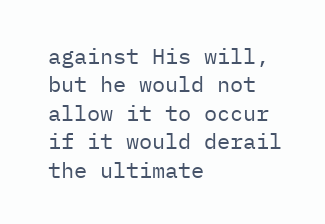against His will, but he would not allow it to occur if it would derail the ultimate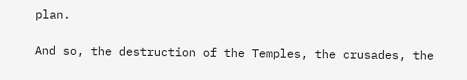plan.

And so, the destruction of the Temples, the crusades, the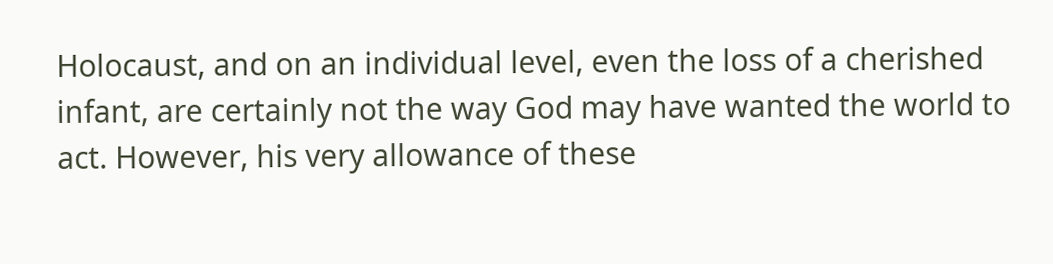Holocaust, and on an individual level, even the loss of a cherished infant, are certainly not the way God may have wanted the world to act. However, his very allowance of these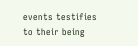events testifies to their being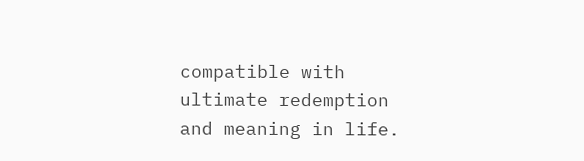compatible with ultimate redemption and meaning in life.